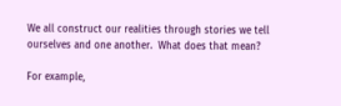We all construct our realities through stories we tell ourselves and one another.  What does that mean?

For example,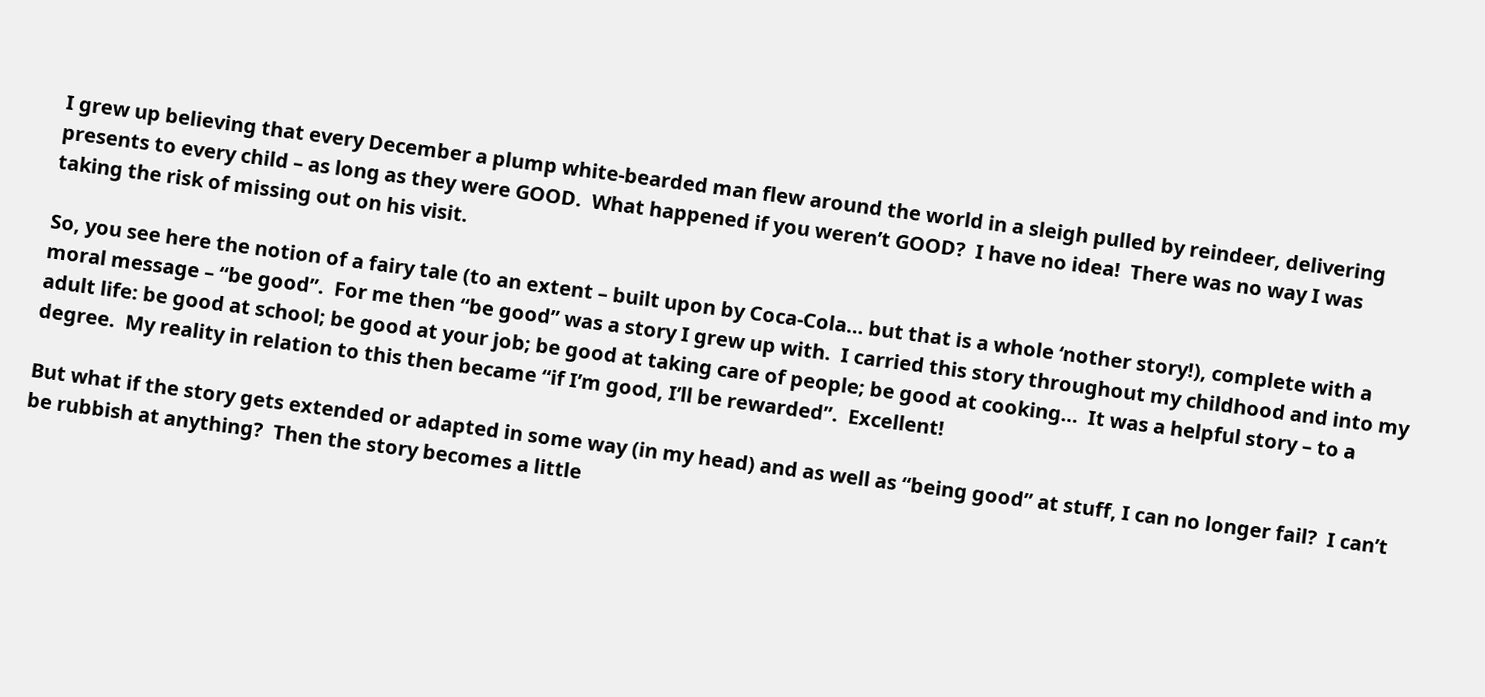I grew up believing that every December a plump white-bearded man flew around the world in a sleigh pulled by reindeer, delivering presents to every child – as long as they were GOOD.  What happened if you weren’t GOOD?  I have no idea!  There was no way I was taking the risk of missing out on his visit.

So, you see here the notion of a fairy tale (to an extent – built upon by Coca-Cola… but that is a whole ‘nother story!), complete with a moral message – “be good”.  For me then “be good” was a story I grew up with.  I carried this story throughout my childhood and into my adult life: be good at school; be good at your job; be good at taking care of people; be good at cooking…  It was a helpful story – to a degree.  My reality in relation to this then became “if I’m good, I’ll be rewarded”.  Excellent!

But what if the story gets extended or adapted in some way (in my head) and as well as “being good” at stuff, I can no longer fail?  I can’t be rubbish at anything?  Then the story becomes a little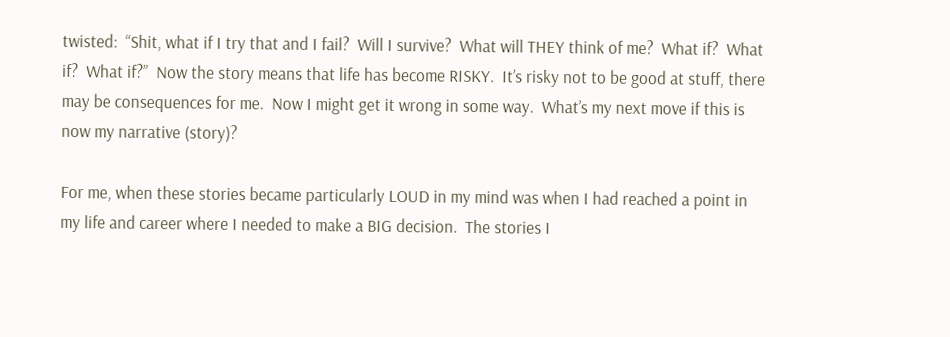twisted:  “Shit, what if I try that and I fail?  Will I survive?  What will THEY think of me?  What if?  What if?  What if?”  Now the story means that life has become RISKY.  It’s risky not to be good at stuff, there may be consequences for me.  Now I might get it wrong in some way.  What’s my next move if this is now my narrative (story)?

For me, when these stories became particularly LOUD in my mind was when I had reached a point in my life and career where I needed to make a BIG decision.  The stories I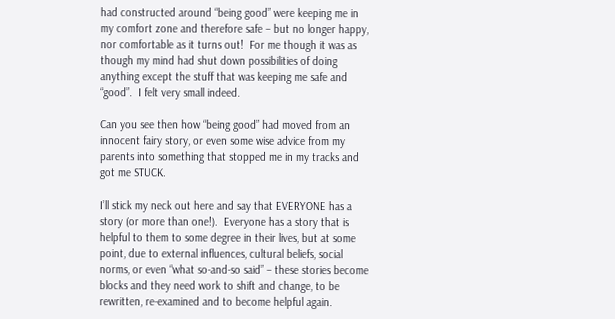had constructed around “being good” were keeping me in my comfort zone and therefore safe – but no longer happy, nor comfortable as it turns out!  For me though it was as though my mind had shut down possibilities of doing anything except the stuff that was keeping me safe and “good”.  I felt very small indeed.

Can you see then how “being good” had moved from an innocent fairy story, or even some wise advice from my parents into something that stopped me in my tracks and got me STUCK.

I’ll stick my neck out here and say that EVERYONE has a story (or more than one!).  Everyone has a story that is helpful to them to some degree in their lives, but at some point, due to external influences, cultural beliefs, social norms, or even “what so-and-so said” – these stories become blocks and they need work to shift and change, to be rewritten, re-examined and to become helpful again.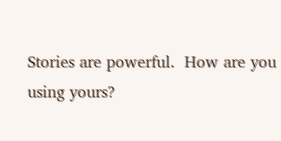Stories are powerful.  How are you using yours?